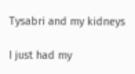Tysabri and my kidneys

I just had my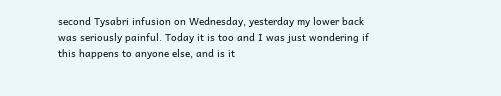second Tysabri infusion on Wednesday, yesterday my lower back was seriously painful. Today it is too and I was just wondering if this happens to anyone else, and is it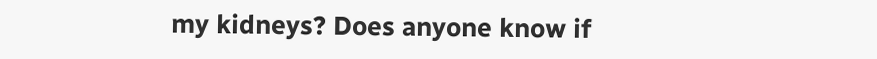my kidneys? Does anyone know if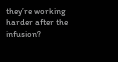they’re working harder after the infusion?